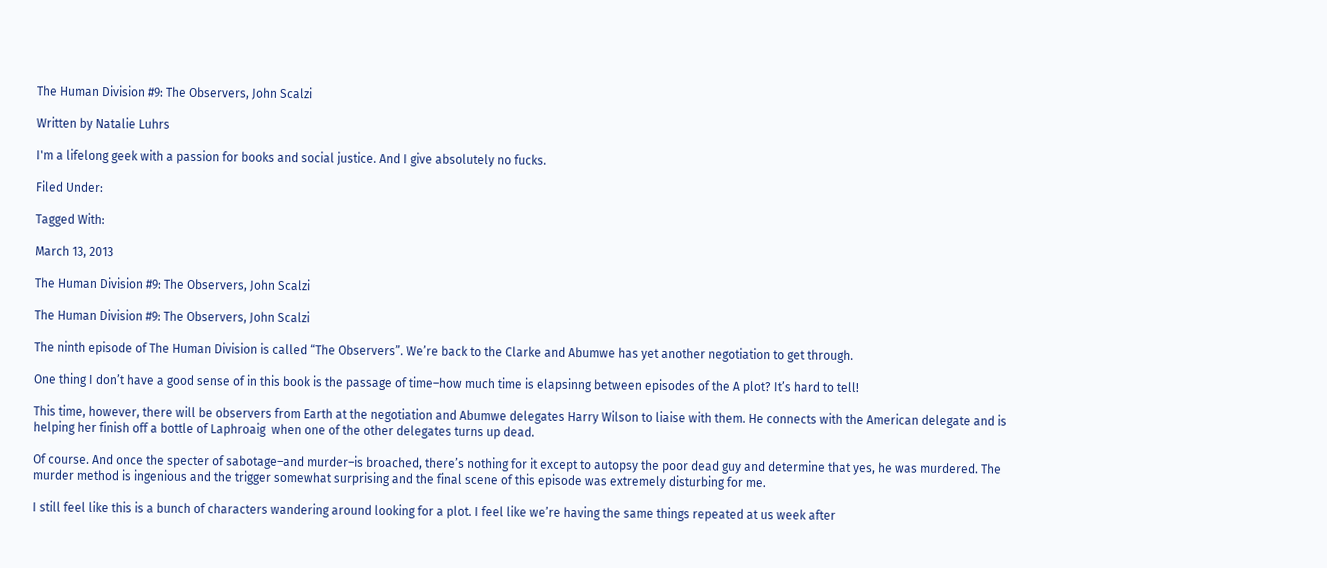The Human Division #9: The Observers, John Scalzi

Written by Natalie Luhrs

I'm a lifelong geek with a passion for books and social justice. And I give absolutely no fucks.

Filed Under:

Tagged With:

March 13, 2013

The Human Division #9: The Observers, John Scalzi

The Human Division #9: The Observers, John Scalzi

The ninth episode of The Human Division is called “The Observers”. We’re back to the Clarke and Abumwe has yet another negotiation to get through.

One thing I don’t have a good sense of in this book is the passage of time–how much time is elapsinng between episodes of the A plot? It’s hard to tell!

This time, however, there will be observers from Earth at the negotiation and Abumwe delegates Harry Wilson to liaise with them. He connects with the American delegate and is helping her finish off a bottle of Laphroaig  when one of the other delegates turns up dead.

Of course. And once the specter of sabotage–and murder–is broached, there’s nothing for it except to autopsy the poor dead guy and determine that yes, he was murdered. The murder method is ingenious and the trigger somewhat surprising and the final scene of this episode was extremely disturbing for me.

I still feel like this is a bunch of characters wandering around looking for a plot. I feel like we’re having the same things repeated at us week after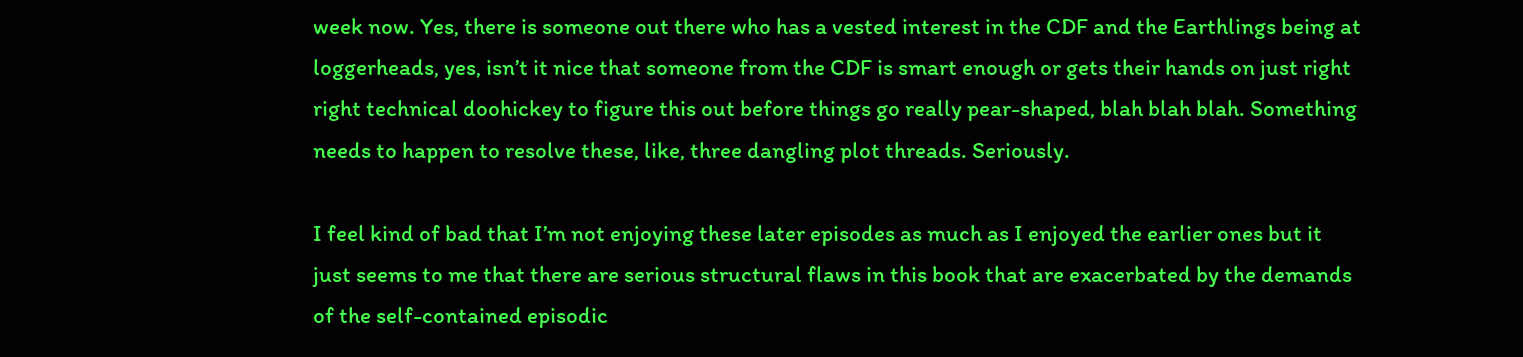week now. Yes, there is someone out there who has a vested interest in the CDF and the Earthlings being at loggerheads, yes, isn’t it nice that someone from the CDF is smart enough or gets their hands on just right right technical doohickey to figure this out before things go really pear-shaped, blah blah blah. Something needs to happen to resolve these, like, three dangling plot threads. Seriously.

I feel kind of bad that I’m not enjoying these later episodes as much as I enjoyed the earlier ones but it just seems to me that there are serious structural flaws in this book that are exacerbated by the demands of the self-contained episodic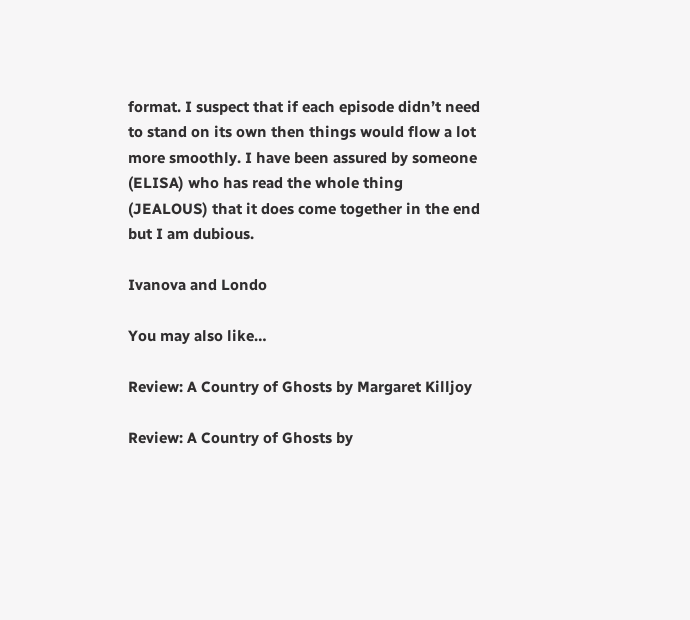format. I suspect that if each episode didn’t need to stand on its own then things would flow a lot more smoothly. I have been assured by someone (ELISA) who has read the whole thing (JEALOUS) that it does come together in the end but I am dubious.

Ivanova and Londo

You may also like…

Review: A Country of Ghosts by Margaret Killjoy

Review: A Country of Ghosts by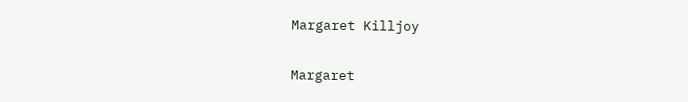Margaret Killjoy

Margaret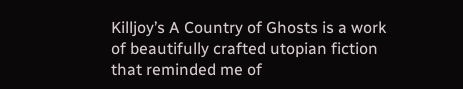Killjoy’s A Country of Ghosts is a work of beautifully crafted utopian fiction that reminded me of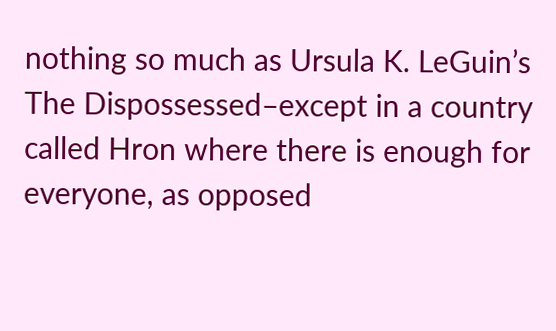nothing so much as Ursula K. LeGuin’s The Dispossessed–except in a country called Hron where there is enough for everyone, as opposed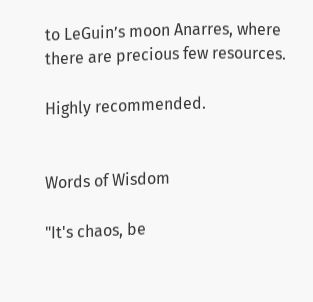to LeGuin’s moon Anarres, where there are precious few resources.

Highly recommended.


Words of Wisdom

"It's chaos, be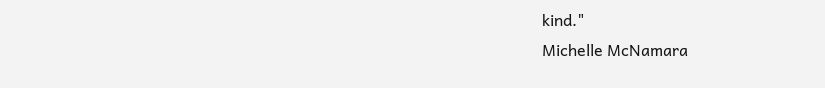kind."
Michelle McNamara